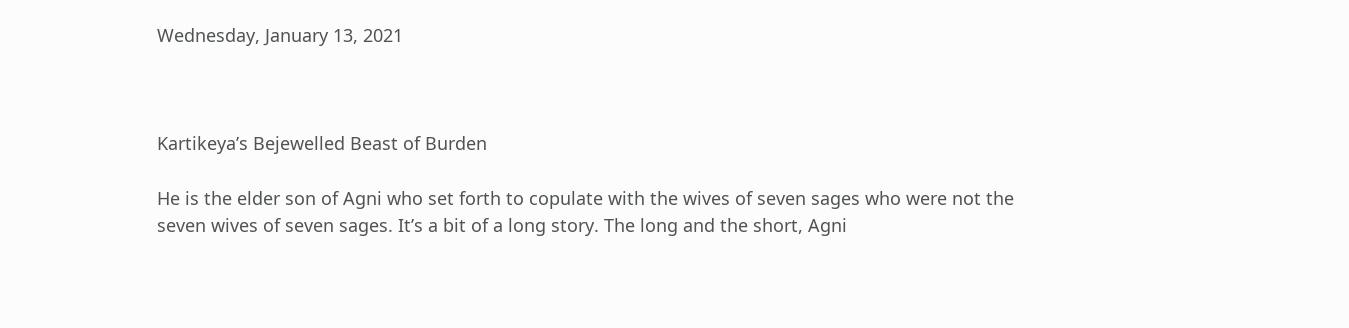Wednesday, January 13, 2021



Kartikeya’s Bejewelled Beast of Burden

He is the elder son of Agni who set forth to copulate with the wives of seven sages who were not the seven wives of seven sages. It’s a bit of a long story. The long and the short, Agni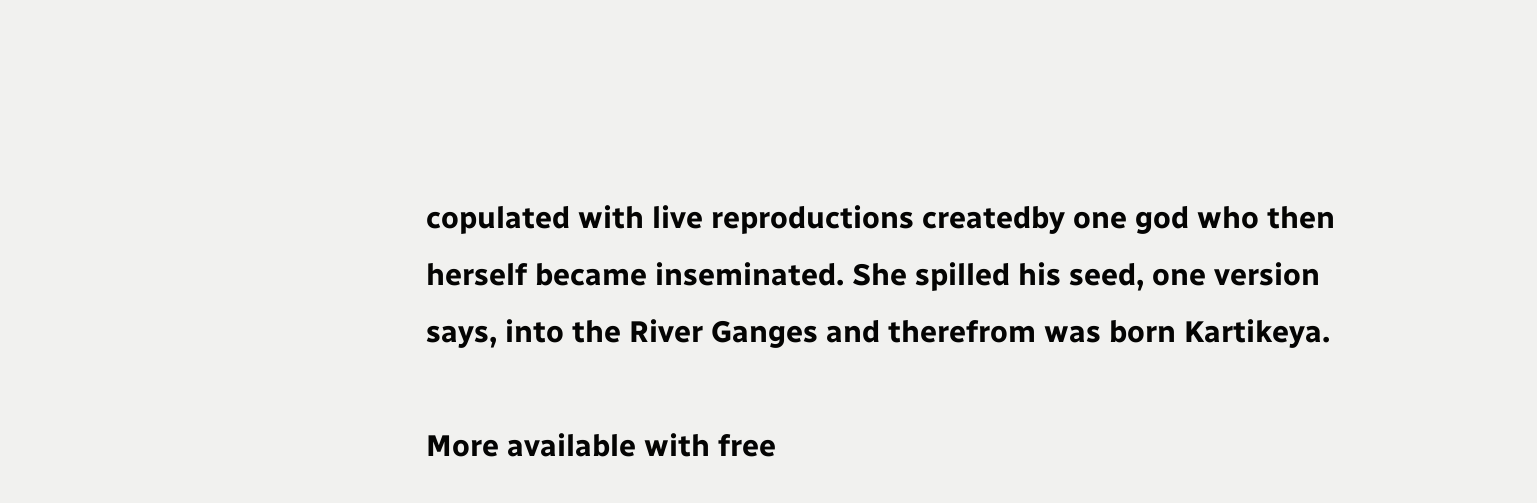copulated with live reproductions createdby one god who then herself became inseminated. She spilled his seed, one version says, into the River Ganges and therefrom was born Kartikeya.

More available with free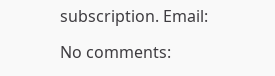subscription. Email:

No comments: